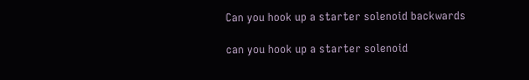Can you hook up a starter solenoid backwards

can you hook up a starter solenoid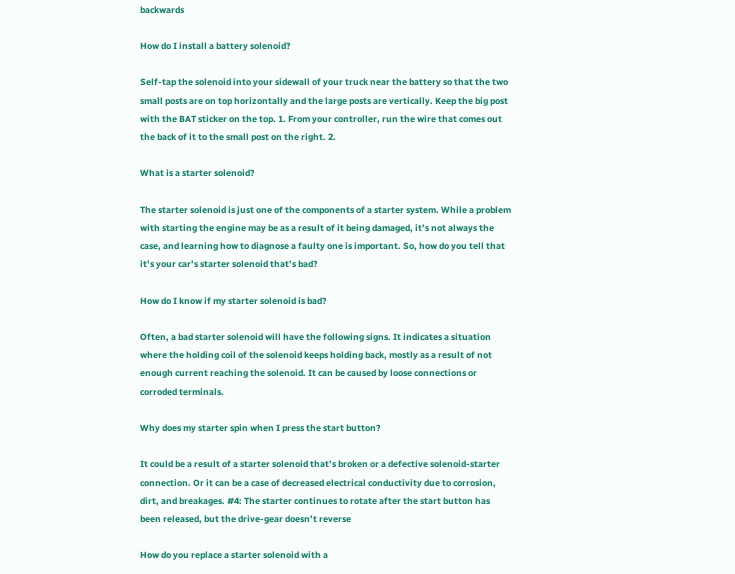backwards

How do I install a battery solenoid?

Self-tap the solenoid into your sidewall of your truck near the battery so that the two small posts are on top horizontally and the large posts are vertically. Keep the big post with the BAT sticker on the top. 1. From your controller, run the wire that comes out the back of it to the small post on the right. 2.

What is a starter solenoid?

The starter solenoid is just one of the components of a starter system. While a problem with starting the engine may be as a result of it being damaged, it’s not always the case, and learning how to diagnose a faulty one is important. So, how do you tell that it’s your car’s starter solenoid that’s bad?

How do I know if my starter solenoid is bad?

Often, a bad starter solenoid will have the following signs. It indicates a situation where the holding coil of the solenoid keeps holding back, mostly as a result of not enough current reaching the solenoid. It can be caused by loose connections or corroded terminals.

Why does my starter spin when I press the start button?

It could be a result of a starter solenoid that’s broken or a defective solenoid-starter connection. Or it can be a case of decreased electrical conductivity due to corrosion, dirt, and breakages. #4: The starter continues to rotate after the start button has been released, but the drive-gear doesn’t reverse

How do you replace a starter solenoid with a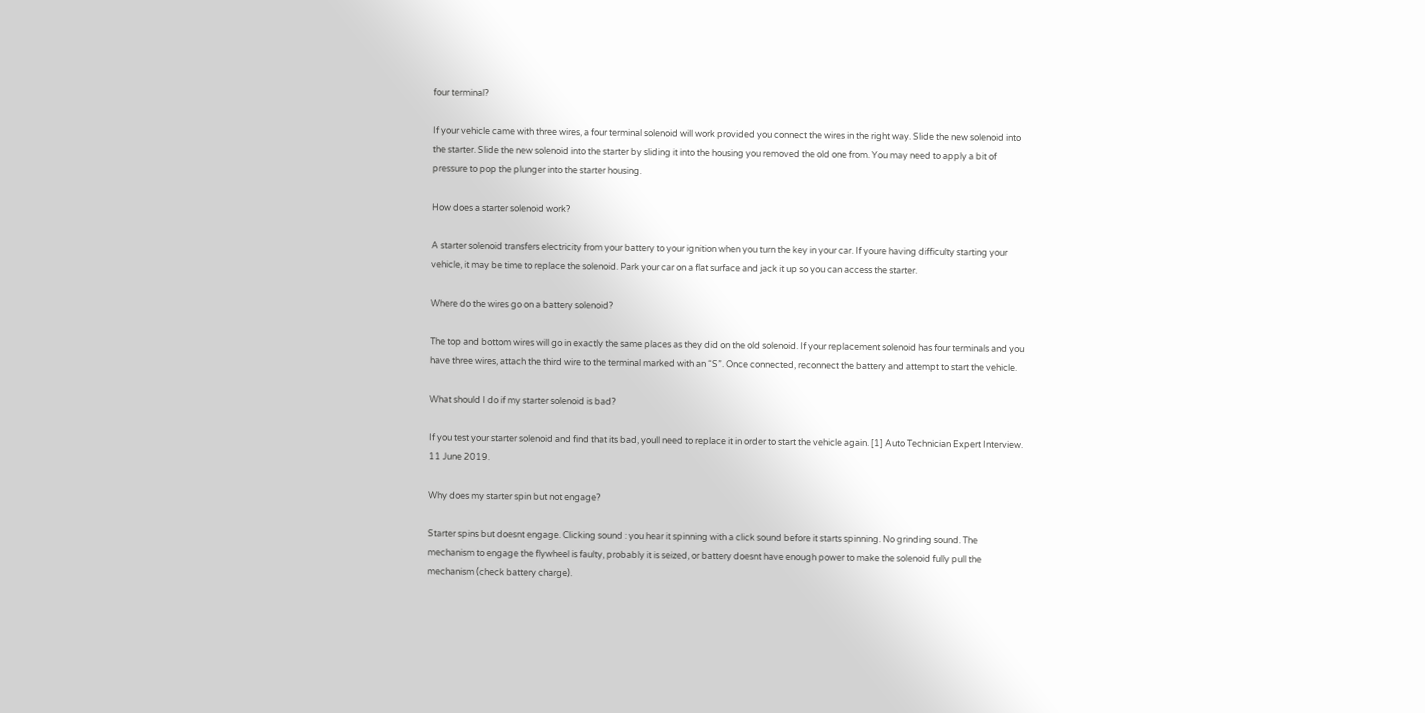four terminal?

If your vehicle came with three wires, a four terminal solenoid will work provided you connect the wires in the right way. Slide the new solenoid into the starter. Slide the new solenoid into the starter by sliding it into the housing you removed the old one from. You may need to apply a bit of pressure to pop the plunger into the starter housing.

How does a starter solenoid work?

A starter solenoid transfers electricity from your battery to your ignition when you turn the key in your car. If youre having difficulty starting your vehicle, it may be time to replace the solenoid. Park your car on a flat surface and jack it up so you can access the starter.

Where do the wires go on a battery solenoid?

The top and bottom wires will go in exactly the same places as they did on the old solenoid. If your replacement solenoid has four terminals and you have three wires, attach the third wire to the terminal marked with an “S”. Once connected, reconnect the battery and attempt to start the vehicle.

What should I do if my starter solenoid is bad?

If you test your starter solenoid and find that its bad, youll need to replace it in order to start the vehicle again. [1] Auto Technician Expert Interview. 11 June 2019.

Why does my starter spin but not engage?

Starter spins but doesnt engage. Clicking sound : you hear it spinning with a click sound before it starts spinning. No grinding sound. The mechanism to engage the flywheel is faulty, probably it is seized, or battery doesnt have enough power to make the solenoid fully pull the mechanism (check battery charge).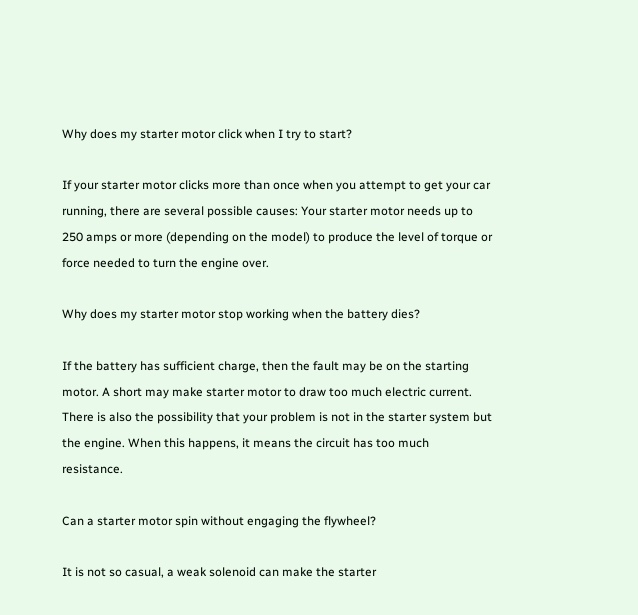Why does my starter motor click when I try to start?

If your starter motor clicks more than once when you attempt to get your car running, there are several possible causes: Your starter motor needs up to 250 amps or more (depending on the model) to produce the level of torque or force needed to turn the engine over.

Why does my starter motor stop working when the battery dies?

If the battery has sufficient charge, then the fault may be on the starting motor. A short may make starter motor to draw too much electric current. There is also the possibility that your problem is not in the starter system but the engine. When this happens, it means the circuit has too much resistance.

Can a starter motor spin without engaging the flywheel?

It is not so casual, a weak solenoid can make the starter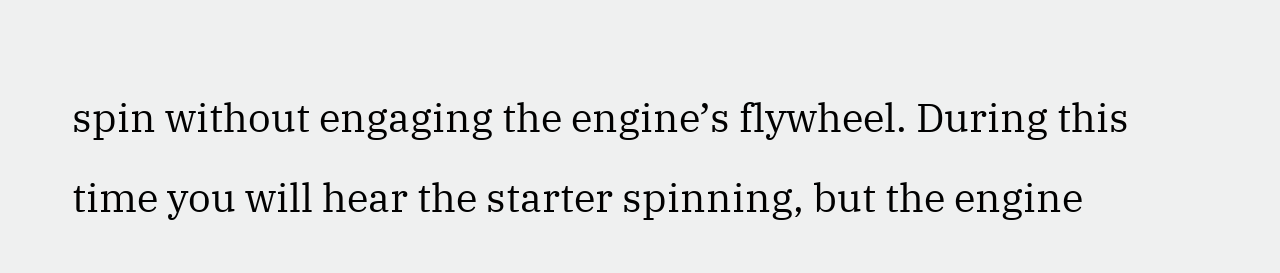spin without engaging the engine’s flywheel. During this time you will hear the starter spinning, but the engine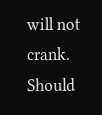will not crank. Should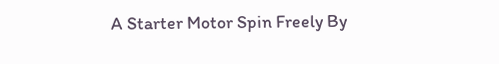A Starter Motor Spin Freely By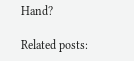Hand?

Related posts: